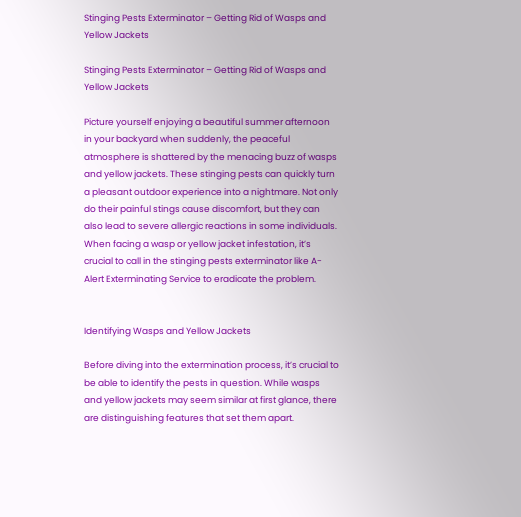Stinging Pests Exterminator – Getting Rid of Wasps and Yellow Jackets

Stinging Pests Exterminator – Getting Rid of Wasps and Yellow Jackets

Picture yourself enjoying a beautiful summer afternoon in your backyard when suddenly, the peaceful atmosphere is shattered by the menacing buzz of wasps and yellow jackets. These stinging pests can quickly turn a pleasant outdoor experience into a nightmare. Not only do their painful stings cause discomfort, but they can also lead to severe allergic reactions in some individuals. When facing a wasp or yellow jacket infestation, it’s crucial to call in the stinging pests exterminator like A-Alert Exterminating Service to eradicate the problem.


Identifying Wasps and Yellow Jackets

Before diving into the extermination process, it’s crucial to be able to identify the pests in question. While wasps and yellow jackets may seem similar at first glance, there are distinguishing features that set them apart.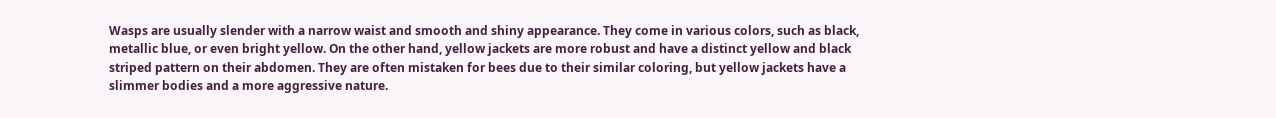Wasps are usually slender with a narrow waist and smooth and shiny appearance. They come in various colors, such as black, metallic blue, or even bright yellow. On the other hand, yellow jackets are more robust and have a distinct yellow and black striped pattern on their abdomen. They are often mistaken for bees due to their similar coloring, but yellow jackets have a slimmer bodies and a more aggressive nature.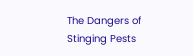The Dangers of Stinging Pests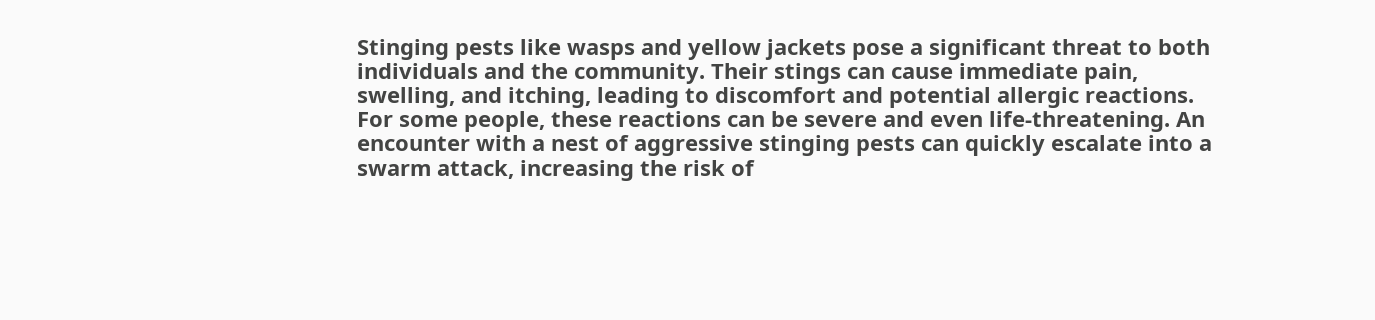Stinging pests like wasps and yellow jackets pose a significant threat to both individuals and the community. Their stings can cause immediate pain, swelling, and itching, leading to discomfort and potential allergic reactions. For some people, these reactions can be severe and even life-threatening. An encounter with a nest of aggressive stinging pests can quickly escalate into a swarm attack, increasing the risk of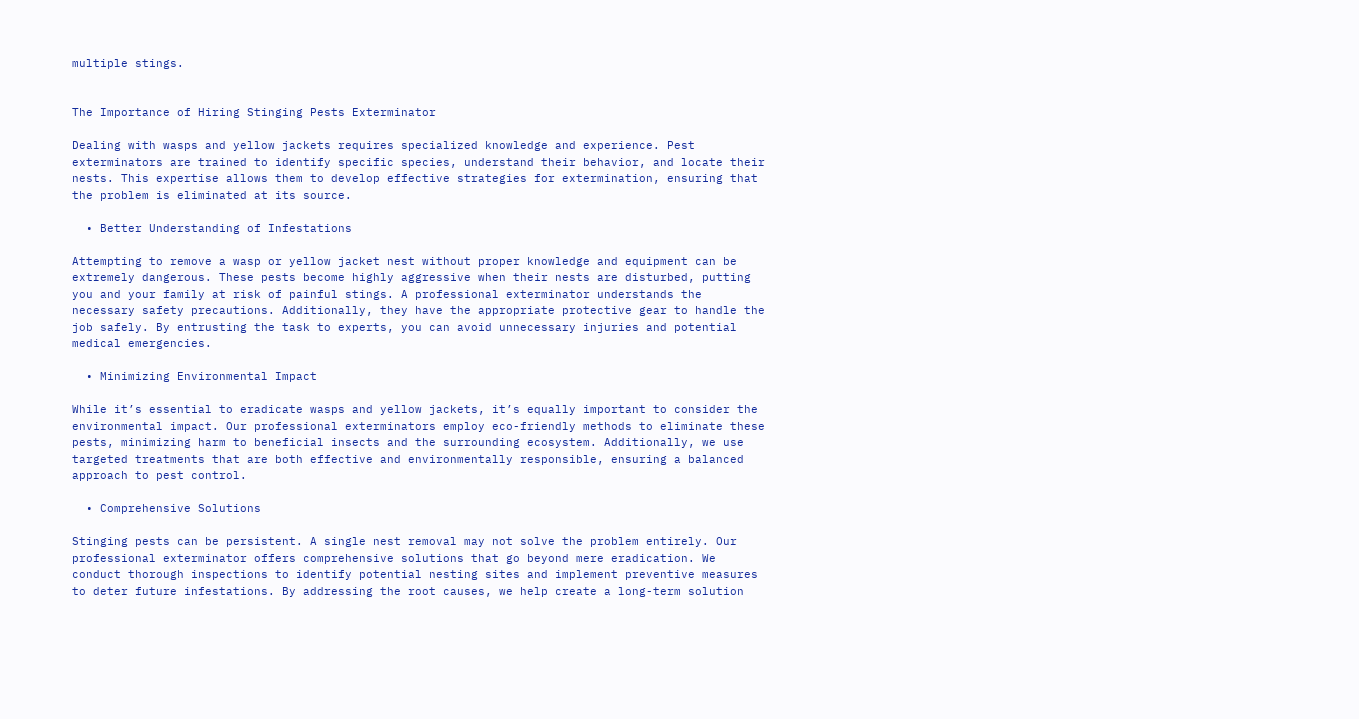multiple stings.


The Importance of Hiring Stinging Pests Exterminator

Dealing with wasps and yellow jackets requires specialized knowledge and experience. Pest exterminators are trained to identify specific species, understand their behavior, and locate their nests. This expertise allows them to develop effective strategies for extermination, ensuring that the problem is eliminated at its source.

  • Better Understanding of Infestations

Attempting to remove a wasp or yellow jacket nest without proper knowledge and equipment can be extremely dangerous. These pests become highly aggressive when their nests are disturbed, putting you and your family at risk of painful stings. A professional exterminator understands the necessary safety precautions. Additionally, they have the appropriate protective gear to handle the job safely. By entrusting the task to experts, you can avoid unnecessary injuries and potential medical emergencies.

  • Minimizing Environmental Impact

While it’s essential to eradicate wasps and yellow jackets, it’s equally important to consider the environmental impact. Our professional exterminators employ eco-friendly methods to eliminate these pests, minimizing harm to beneficial insects and the surrounding ecosystem. Additionally, we use targeted treatments that are both effective and environmentally responsible, ensuring a balanced approach to pest control.

  • Comprehensive Solutions

Stinging pests can be persistent. A single nest removal may not solve the problem entirely. Our professional exterminator offers comprehensive solutions that go beyond mere eradication. We conduct thorough inspections to identify potential nesting sites and implement preventive measures to deter future infestations. By addressing the root causes, we help create a long-term solution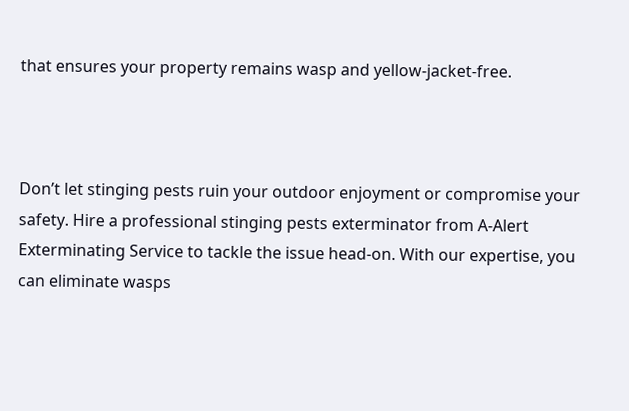that ensures your property remains wasp and yellow-jacket-free.



Don’t let stinging pests ruin your outdoor enjoyment or compromise your safety. Hire a professional stinging pests exterminator from A-Alert Exterminating Service to tackle the issue head-on. With our expertise, you can eliminate wasps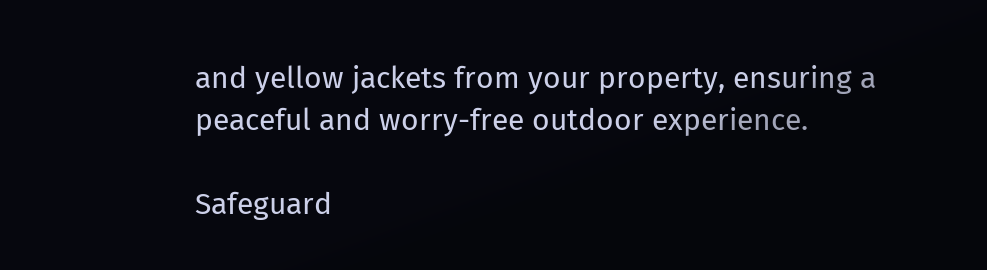and yellow jackets from your property, ensuring a peaceful and worry-free outdoor experience.

Safeguard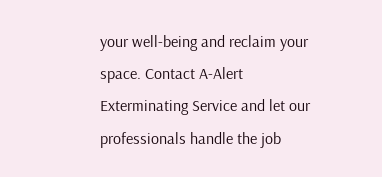your well-being and reclaim your space. Contact A-Alert Exterminating Service and let our professionals handle the job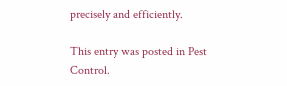precisely and efficiently.

This entry was posted in Pest Control.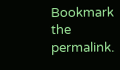Bookmark the permalink.